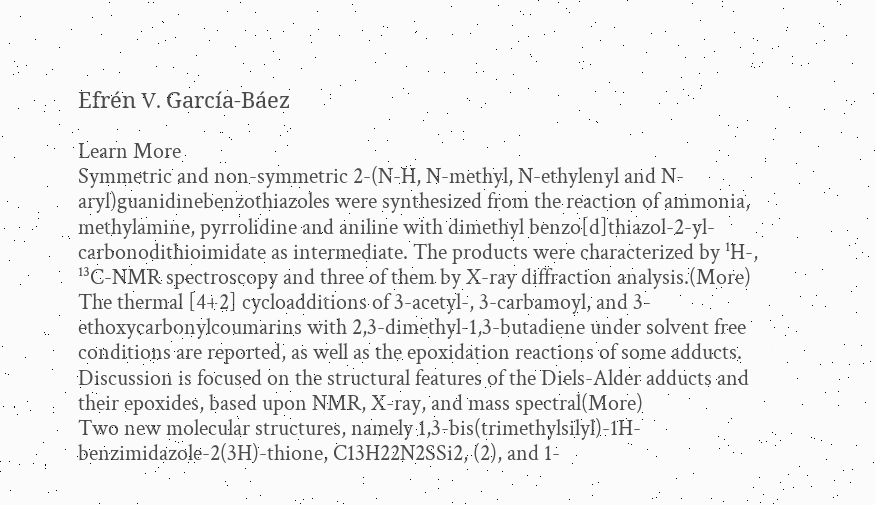Efrén V. García-Báez

Learn More
Symmetric and non-symmetric 2-(N-H, N-methyl, N-ethylenyl and N-aryl)guanidinebenzothiazoles were synthesized from the reaction of ammonia, methylamine, pyrrolidine and aniline with dimethyl benzo[d]thiazol-2-yl-carbonodithioimidate as intermediate. The products were characterized by ¹H-, ¹³C-NMR spectroscopy and three of them by X-ray diffraction analysis.(More)
The thermal [4+2] cycloadditions of 3-acetyl-, 3-carbamoyl, and 3-ethoxycarbonylcoumarins with 2,3-dimethyl-1,3-butadiene under solvent free conditions are reported, as well as the epoxidation reactions of some adducts. Discussion is focused on the structural features of the Diels-Alder adducts and their epoxides, based upon NMR, X-ray, and mass spectral(More)
Two new molecular structures, namely 1,3-bis(trimethylsilyl)-1H-benzimidazole-2(3H)-thione, C13H22N2SSi2, (2), and 1-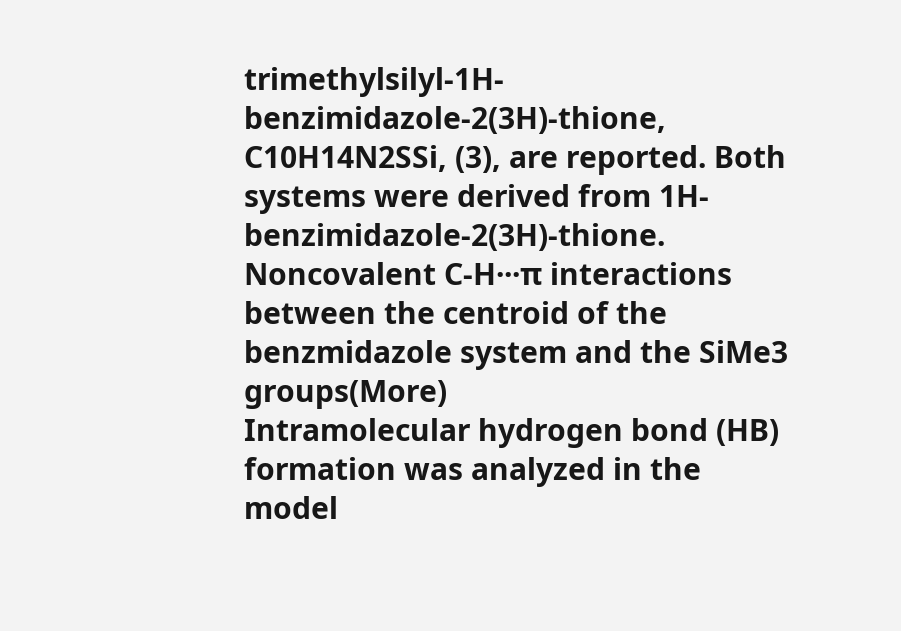trimethylsilyl-1H-benzimidazole-2(3H)-thione, C10H14N2SSi, (3), are reported. Both systems were derived from 1H-benzimidazole-2(3H)-thione. Noncovalent C-H···π interactions between the centroid of the benzmidazole system and the SiMe3 groups(More)
Intramolecular hydrogen bond (HB) formation was analyzed in the model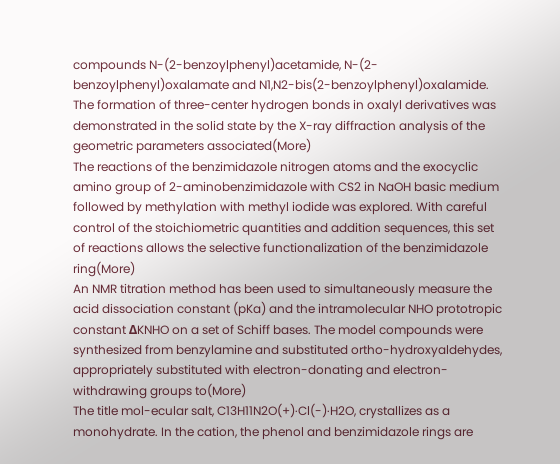compounds N-(2-benzoylphenyl)acetamide, N-(2-benzoylphenyl)oxalamate and N1,N2-bis(2-benzoylphenyl)oxalamide. The formation of three-center hydrogen bonds in oxalyl derivatives was demonstrated in the solid state by the X-ray diffraction analysis of the geometric parameters associated(More)
The reactions of the benzimidazole nitrogen atoms and the exocyclic amino group of 2-aminobenzimidazole with CS2 in NaOH basic medium followed by methylation with methyl iodide was explored. With careful control of the stoichiometric quantities and addition sequences, this set of reactions allows the selective functionalization of the benzimidazole ring(More)
An NMR titration method has been used to simultaneously measure the acid dissociation constant (pKa) and the intramolecular NHO prototropic constant ΔKNHO on a set of Schiff bases. The model compounds were synthesized from benzylamine and substituted ortho-hydroxyaldehydes, appropriately substituted with electron-donating and electron-withdrawing groups to(More)
The title mol-ecular salt, C13H11N2O(+)·Cl(-)·H2O, crystallizes as a monohydrate. In the cation, the phenol and benzimidazole rings are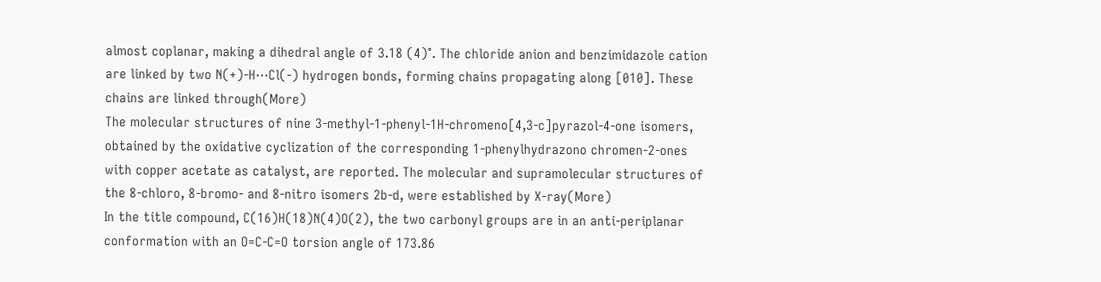almost coplanar, making a dihedral angle of 3.18 (4)°. The chloride anion and benzimidazole cation are linked by two N(+)-H⋯Cl(-) hydrogen bonds, forming chains propagating along [010]. These chains are linked through(More)
The molecular structures of nine 3-methyl-1-phenyl-1H-chromeno[4,3-c]pyrazol-4-one isomers, obtained by the oxidative cyclization of the corresponding 1-phenylhydrazono chromen-2-ones with copper acetate as catalyst, are reported. The molecular and supramolecular structures of the 8-chloro, 8-bromo- and 8-nitro isomers 2b-d, were established by X-ray(More)
In the title compound, C(16)H(18)N(4)O(2), the two carbonyl groups are in an anti-periplanar conformation with an O=C-C=O torsion angle of 173.86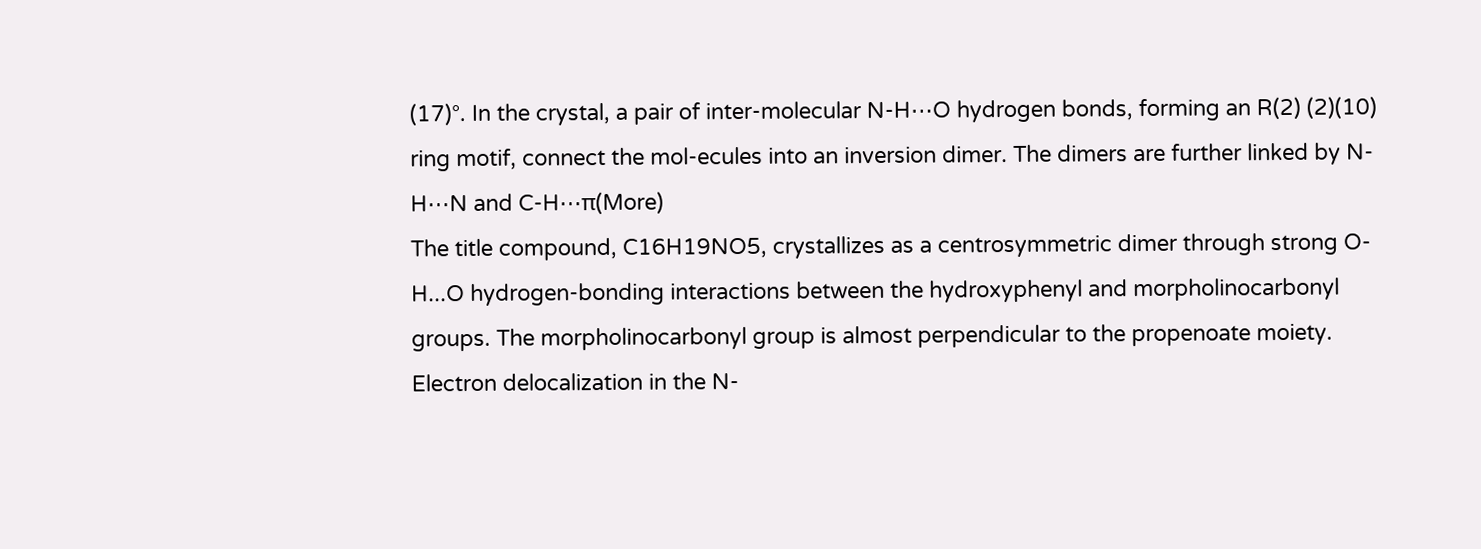(17)°. In the crystal, a pair of inter-molecular N-H⋯O hydrogen bonds, forming an R(2) (2)(10) ring motif, connect the mol-ecules into an inversion dimer. The dimers are further linked by N-H⋯N and C-H⋯π(More)
The title compound, C16H19NO5, crystallizes as a centrosymmetric dimer through strong O-H...O hydrogen-bonding interactions between the hydroxyphenyl and morpholinocarbonyl groups. The morpholinocarbonyl group is almost perpendicular to the propenoate moiety. Electron delocalization in the N-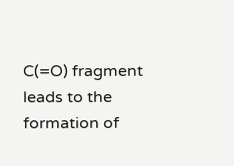C(=O) fragment leads to the formation of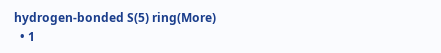hydrogen-bonded S(5) ring(More)
  • 1